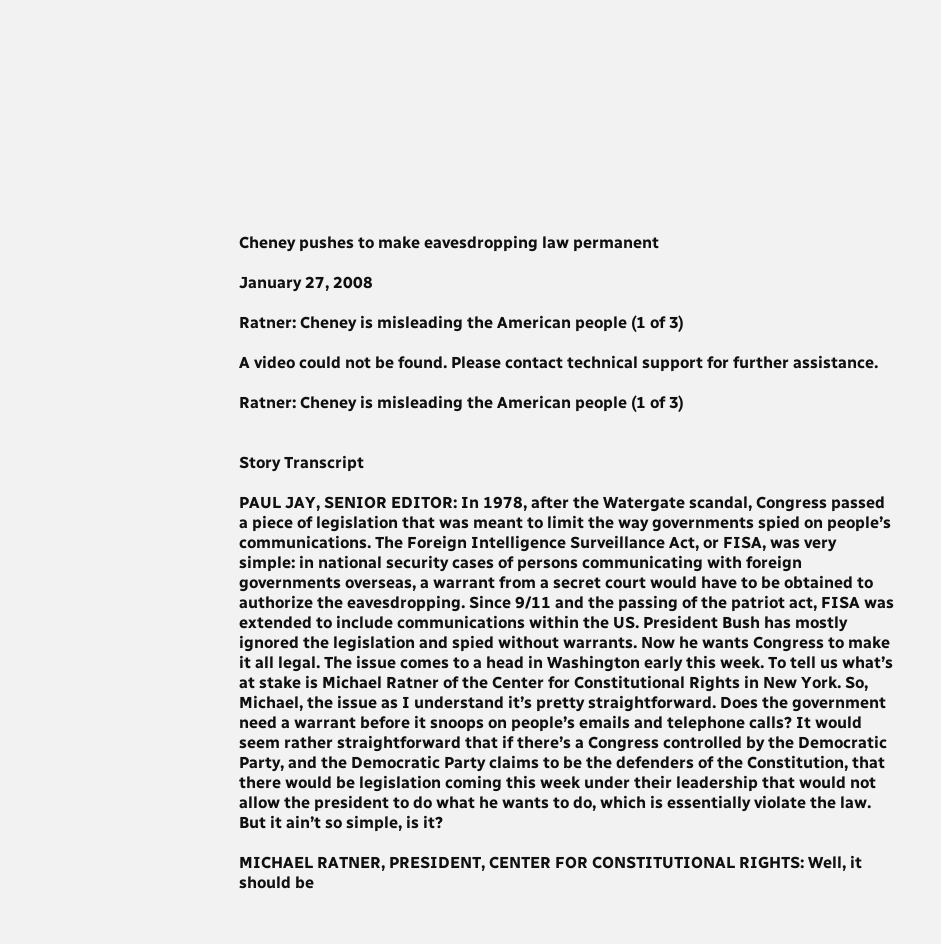Cheney pushes to make eavesdropping law permanent

January 27, 2008

Ratner: Cheney is misleading the American people (1 of 3)

A video could not be found. Please contact technical support for further assistance.

Ratner: Cheney is misleading the American people (1 of 3)


Story Transcript

PAUL JAY, SENIOR EDITOR: In 1978, after the Watergate scandal, Congress passed a piece of legislation that was meant to limit the way governments spied on people’s communications. The Foreign Intelligence Surveillance Act, or FISA, was very simple: in national security cases of persons communicating with foreign governments overseas, a warrant from a secret court would have to be obtained to authorize the eavesdropping. Since 9/11 and the passing of the patriot act, FISA was extended to include communications within the US. President Bush has mostly ignored the legislation and spied without warrants. Now he wants Congress to make it all legal. The issue comes to a head in Washington early this week. To tell us what’s at stake is Michael Ratner of the Center for Constitutional Rights in New York. So, Michael, the issue as I understand it’s pretty straightforward. Does the government need a warrant before it snoops on people’s emails and telephone calls? It would seem rather straightforward that if there’s a Congress controlled by the Democratic Party, and the Democratic Party claims to be the defenders of the Constitution, that there would be legislation coming this week under their leadership that would not allow the president to do what he wants to do, which is essentially violate the law. But it ain’t so simple, is it?

MICHAEL RATNER, PRESIDENT, CENTER FOR CONSTITUTIONAL RIGHTS: Well, it should be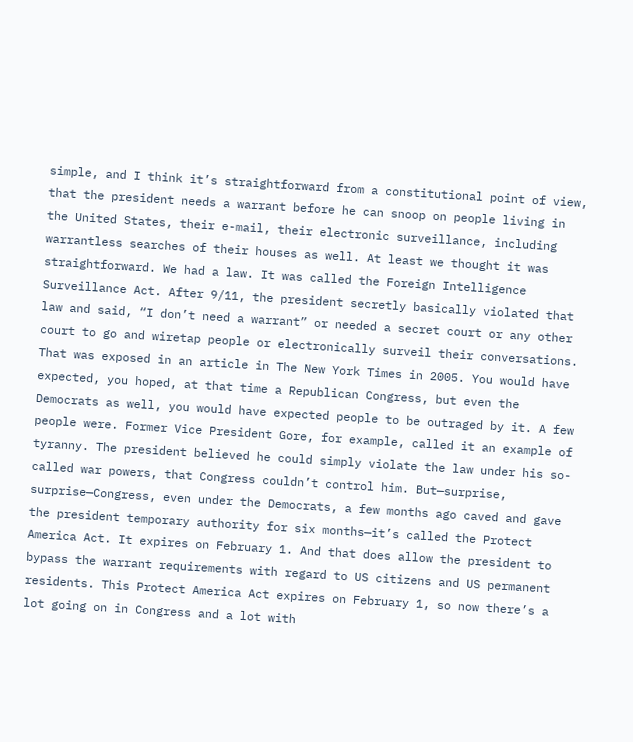simple, and I think it’s straightforward from a constitutional point of view, that the president needs a warrant before he can snoop on people living in the United States, their e-mail, their electronic surveillance, including warrantless searches of their houses as well. At least we thought it was straightforward. We had a law. It was called the Foreign Intelligence Surveillance Act. After 9/11, the president secretly basically violated that law and said, “I don’t need a warrant” or needed a secret court or any other court to go and wiretap people or electronically surveil their conversations. That was exposed in an article in The New York Times in 2005. You would have expected, you hoped, at that time a Republican Congress, but even the Democrats as well, you would have expected people to be outraged by it. A few people were. Former Vice President Gore, for example, called it an example of tyranny. The president believed he could simply violate the law under his so-called war powers, that Congress couldn’t control him. But—surprise, surprise—Congress, even under the Democrats, a few months ago caved and gave the president temporary authority for six months—it’s called the Protect America Act. It expires on February 1. And that does allow the president to bypass the warrant requirements with regard to US citizens and US permanent residents. This Protect America Act expires on February 1, so now there’s a lot going on in Congress and a lot with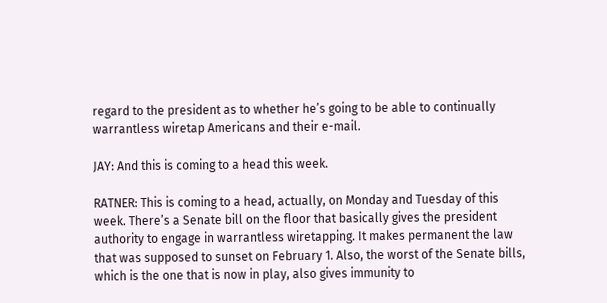regard to the president as to whether he’s going to be able to continually warrantless wiretap Americans and their e-mail.

JAY: And this is coming to a head this week.

RATNER: This is coming to a head, actually, on Monday and Tuesday of this week. There’s a Senate bill on the floor that basically gives the president authority to engage in warrantless wiretapping. It makes permanent the law that was supposed to sunset on February 1. Also, the worst of the Senate bills, which is the one that is now in play, also gives immunity to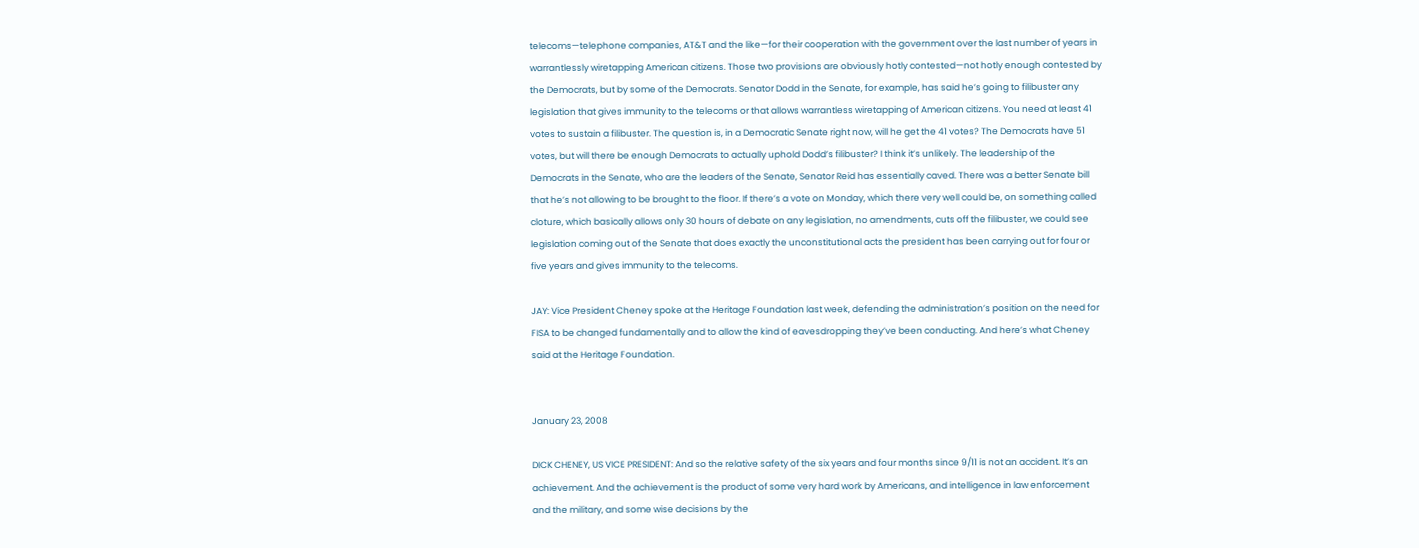telecoms—telephone companies, AT&T and the like—for their cooperation with the government over the last number of years in warrantlessly wiretapping American citizens. Those two provisions are obviously hotly contested—not hotly enough contested by the Democrats, but by some of the Democrats. Senator Dodd in the Senate, for example, has said he’s going to filibuster any legislation that gives immunity to the telecoms or that allows warrantless wiretapping of American citizens. You need at least 41 votes to sustain a filibuster. The question is, in a Democratic Senate right now, will he get the 41 votes? The Democrats have 51 votes, but will there be enough Democrats to actually uphold Dodd’s filibuster? I think it’s unlikely. The leadership of the Democrats in the Senate, who are the leaders of the Senate, Senator Reid has essentially caved. There was a better Senate bill that he’s not allowing to be brought to the floor. If there’s a vote on Monday, which there very well could be, on something called cloture, which basically allows only 30 hours of debate on any legislation, no amendments, cuts off the filibuster, we could see legislation coming out of the Senate that does exactly the unconstitutional acts the president has been carrying out for four or five years and gives immunity to the telecoms.

JAY: Vice President Cheney spoke at the Heritage Foundation last week, defending the administration’s position on the need for FISA to be changed fundamentally and to allow the kind of eavesdropping they’ve been conducting. And here’s what Cheney said at the Heritage Foundation.


January 23, 2008

DICK CHENEY, US VICE PRESIDENT: And so the relative safety of the six years and four months since 9/11 is not an accident. It’s an achievement. And the achievement is the product of some very hard work by Americans, and intelligence in law enforcement and the military, and some wise decisions by the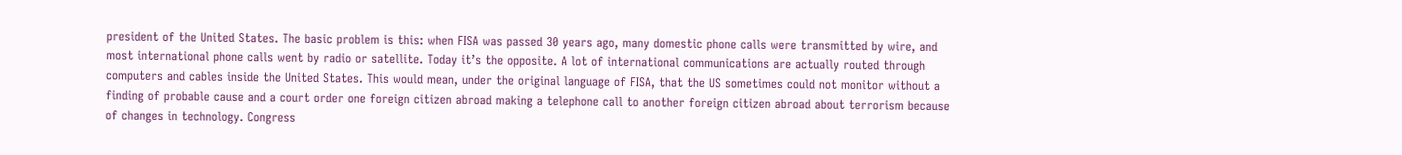president of the United States. The basic problem is this: when FISA was passed 30 years ago, many domestic phone calls were transmitted by wire, and most international phone calls went by radio or satellite. Today it’s the opposite. A lot of international communications are actually routed through computers and cables inside the United States. This would mean, under the original language of FISA, that the US sometimes could not monitor without a finding of probable cause and a court order one foreign citizen abroad making a telephone call to another foreign citizen abroad about terrorism because of changes in technology. Congress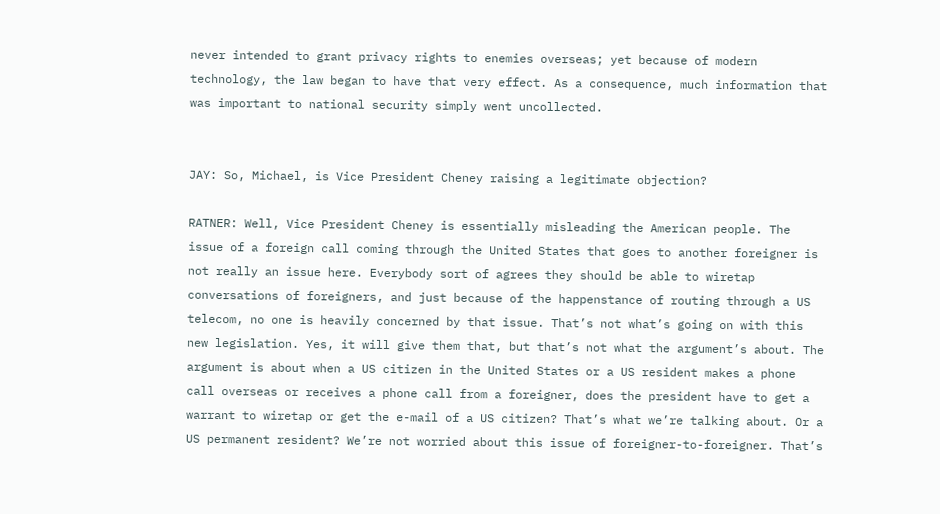never intended to grant privacy rights to enemies overseas; yet because of modern technology, the law began to have that very effect. As a consequence, much information that was important to national security simply went uncollected.


JAY: So, Michael, is Vice President Cheney raising a legitimate objection?

RATNER: Well, Vice President Cheney is essentially misleading the American people. The issue of a foreign call coming through the United States that goes to another foreigner is not really an issue here. Everybody sort of agrees they should be able to wiretap conversations of foreigners, and just because of the happenstance of routing through a US telecom, no one is heavily concerned by that issue. That’s not what’s going on with this new legislation. Yes, it will give them that, but that’s not what the argument’s about. The argument is about when a US citizen in the United States or a US resident makes a phone call overseas or receives a phone call from a foreigner, does the president have to get a warrant to wiretap or get the e-mail of a US citizen? That’s what we’re talking about. Or a US permanent resident? We’re not worried about this issue of foreigner-to-foreigner. That’s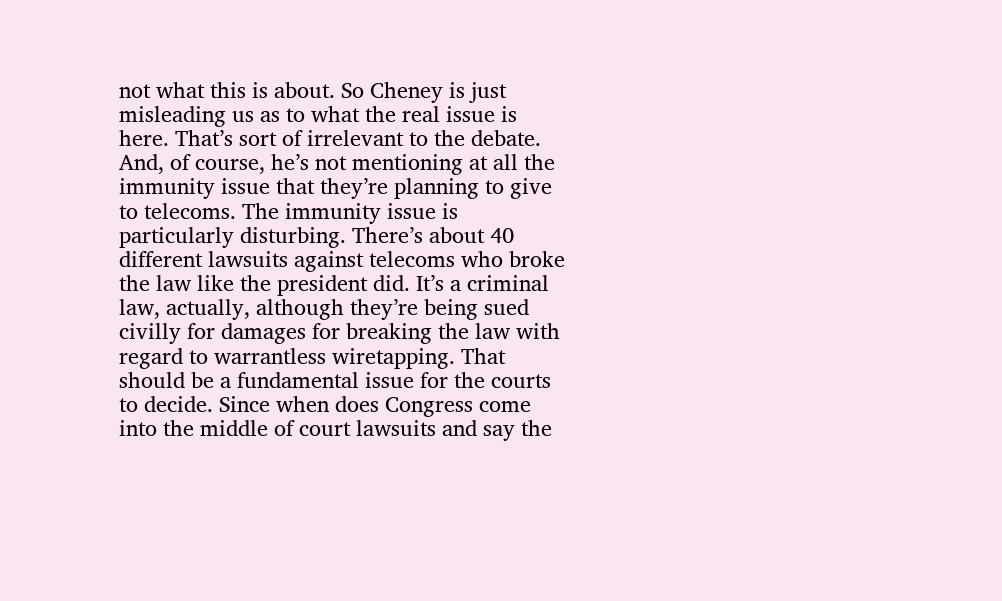not what this is about. So Cheney is just misleading us as to what the real issue is here. That’s sort of irrelevant to the debate. And, of course, he’s not mentioning at all the immunity issue that they’re planning to give to telecoms. The immunity issue is particularly disturbing. There’s about 40 different lawsuits against telecoms who broke the law like the president did. It’s a criminal law, actually, although they’re being sued civilly for damages for breaking the law with regard to warrantless wiretapping. That should be a fundamental issue for the courts to decide. Since when does Congress come into the middle of court lawsuits and say the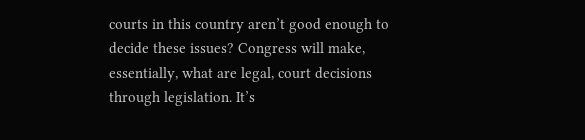courts in this country aren’t good enough to decide these issues? Congress will make, essentially, what are legal, court decisions through legislation. It’s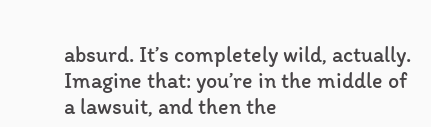absurd. It’s completely wild, actually. Imagine that: you’re in the middle of a lawsuit, and then the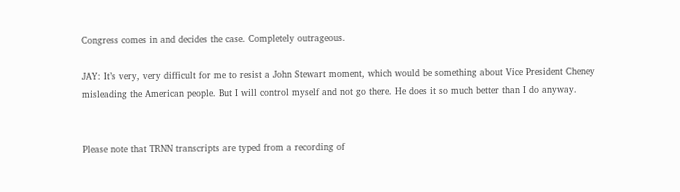Congress comes in and decides the case. Completely outrageous.

JAY: It’s very, very difficult for me to resist a John Stewart moment, which would be something about Vice President Cheney misleading the American people. But I will control myself and not go there. He does it so much better than I do anyway.


Please note that TRNN transcripts are typed from a recording of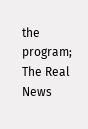the program; The Real News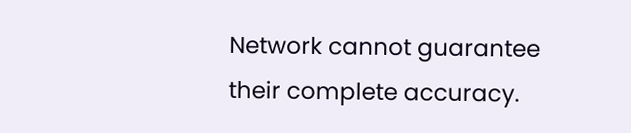Network cannot guarantee their complete accuracy.